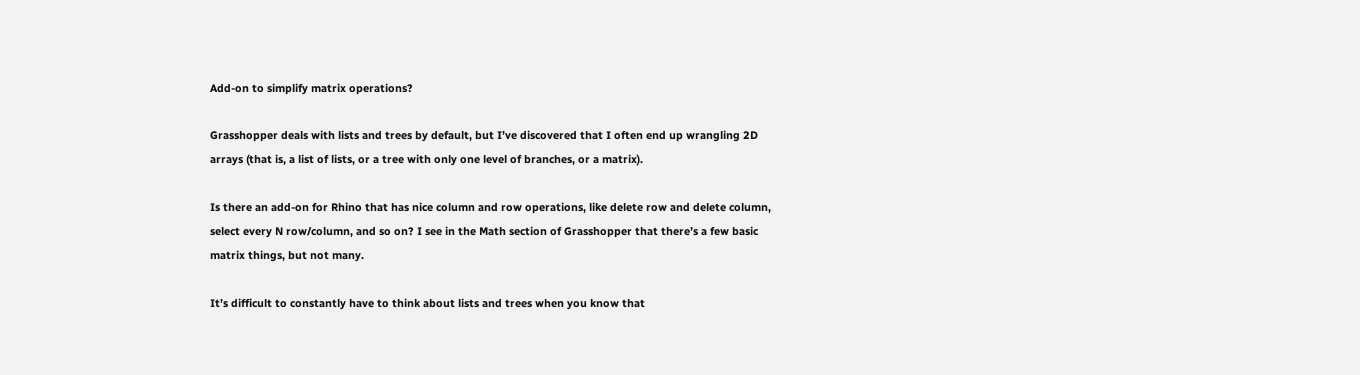Add-on to simplify matrix operations?

Grasshopper deals with lists and trees by default, but I’ve discovered that I often end up wrangling 2D arrays (that is, a list of lists, or a tree with only one level of branches, or a matrix).

Is there an add-on for Rhino that has nice column and row operations, like delete row and delete column, select every N row/column, and so on? I see in the Math section of Grasshopper that there’s a few basic matrix things, but not many.

It’s difficult to constantly have to think about lists and trees when you know that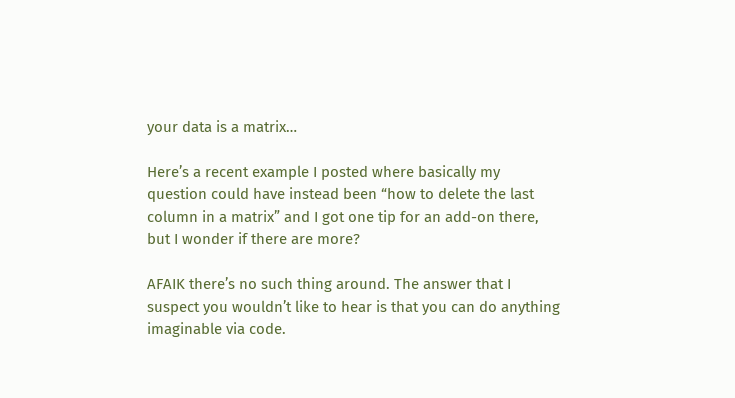your data is a matrix…

Here’s a recent example I posted where basically my question could have instead been “how to delete the last column in a matrix” and I got one tip for an add-on there, but I wonder if there are more?

AFAIK there’s no such thing around. The answer that I suspect you wouldn’t like to hear is that you can do anything imaginable via code.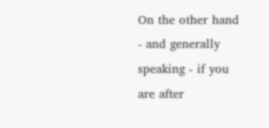On the other hand - and generally speaking - if you are after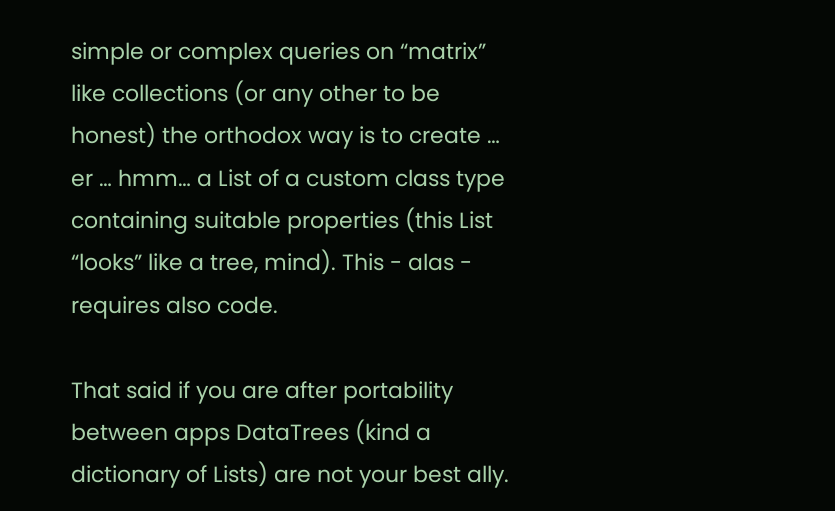simple or complex queries on “matrix” like collections (or any other to be honest) the orthodox way is to create … er … hmm… a List of a custom class type containing suitable properties (this List “looks” like a tree, mind). This - alas - requires also code.

That said if you are after portability between apps DataTrees (kind a dictionary of Lists) are not your best ally.